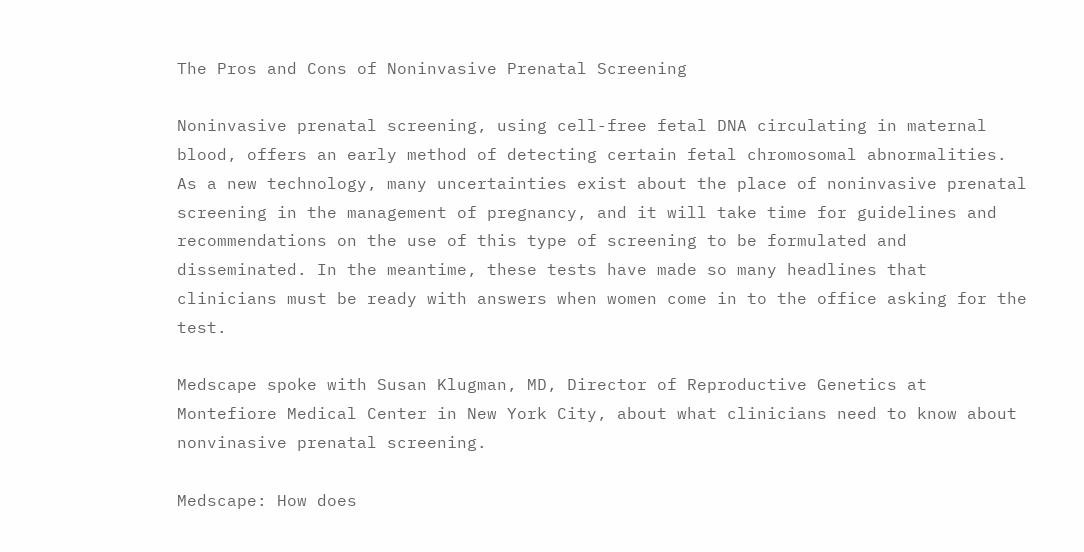The Pros and Cons of Noninvasive Prenatal Screening

Noninvasive prenatal screening, using cell-free fetal DNA circulating in maternal blood, offers an early method of detecting certain fetal chromosomal abnormalities. As a new technology, many uncertainties exist about the place of noninvasive prenatal screening in the management of pregnancy, and it will take time for guidelines and recommendations on the use of this type of screening to be formulated and disseminated. In the meantime, these tests have made so many headlines that clinicians must be ready with answers when women come in to the office asking for the test.

Medscape spoke with Susan Klugman, MD, Director of Reproductive Genetics at Montefiore Medical Center in New York City, about what clinicians need to know about nonvinasive prenatal screening.

Medscape: How does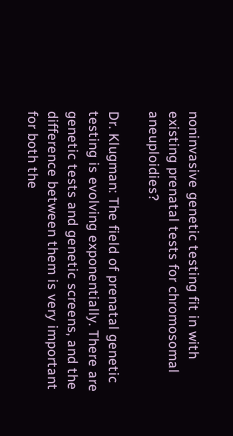noninvasive genetic testing fit in with existing prenatal tests for chromosomal aneuploidies?

Dr. Klugman: The field of prenatal genetic testing is evolving exponentially. There are genetic tests and genetic screens, and the difference between them is very important for both the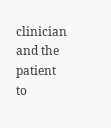clinician and the patient to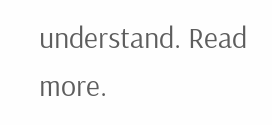understand. Read more.